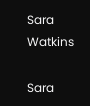Sara Watkins

Sara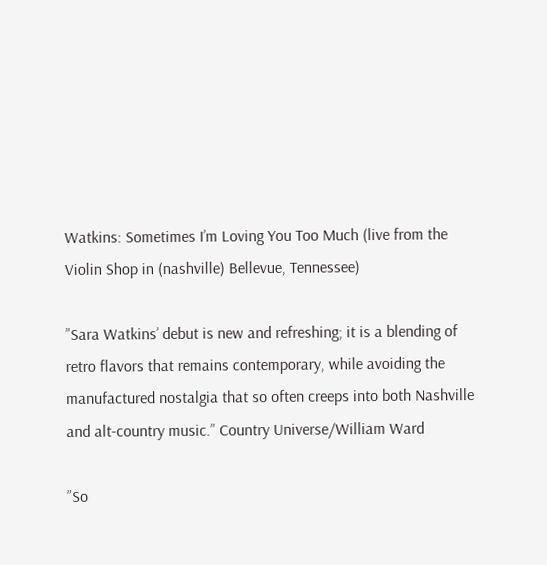Watkins: Sometimes I’m Loving You Too Much (live from the Violin Shop in (nashville) Bellevue, Tennessee)

”Sara Watkins’ debut is new and refreshing; it is a blending of retro flavors that remains contemporary, while avoiding the manufactured nostalgia that so often creeps into both Nashville and alt-country music.” Country Universe/William Ward

”So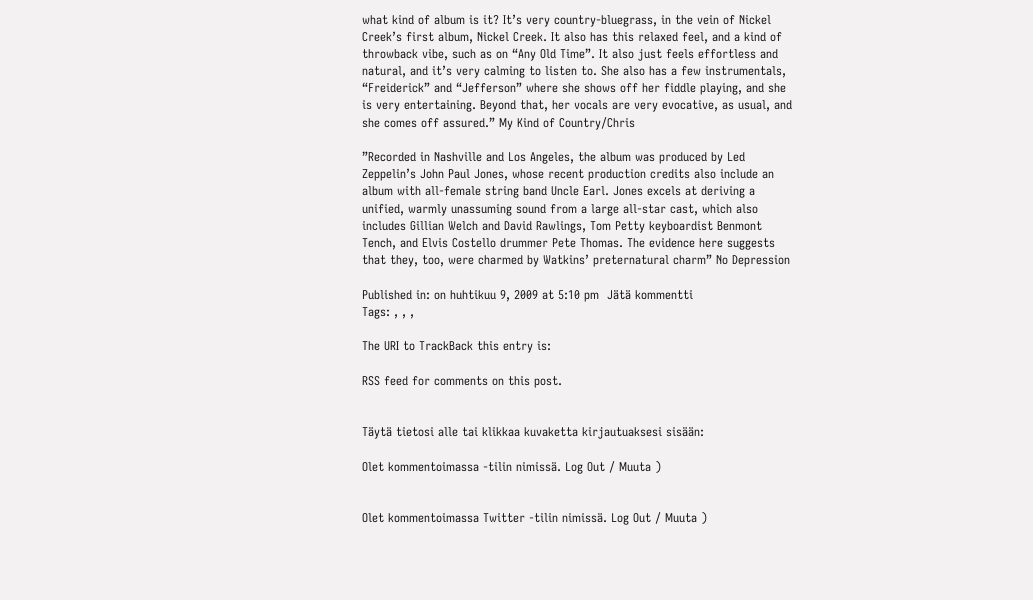what kind of album is it? It’s very country-bluegrass, in the vein of Nickel Creek’s first album, Nickel Creek. It also has this relaxed feel, and a kind of throwback vibe, such as on “Any Old Time”. It also just feels effortless and natural, and it’s very calming to listen to. She also has a few instrumentals, “Freiderick” and “Jefferson” where she shows off her fiddle playing, and she is very entertaining. Beyond that, her vocals are very evocative, as usual, and she comes off assured.” My Kind of Country/Chris

”Recorded in Nashville and Los Angeles, the album was produced by Led Zeppelin’s John Paul Jones, whose recent production credits also include an album with all-female string band Uncle Earl. Jones excels at deriving a unified, warmly unassuming sound from a large all-star cast, which also includes Gillian Welch and David Rawlings, Tom Petty keyboardist Benmont Tench, and Elvis Costello drummer Pete Thomas. The evidence here suggests that they, too, were charmed by Watkins’ preternatural charm” No Depression

Published in: on huhtikuu 9, 2009 at 5:10 pm  Jätä kommentti
Tags: , , ,

The URI to TrackBack this entry is:

RSS feed for comments on this post.


Täytä tietosi alle tai klikkaa kuvaketta kirjautuaksesi sisään:

Olet kommentoimassa -tilin nimissä. Log Out / Muuta )


Olet kommentoimassa Twitter -tilin nimissä. Log Out / Muuta )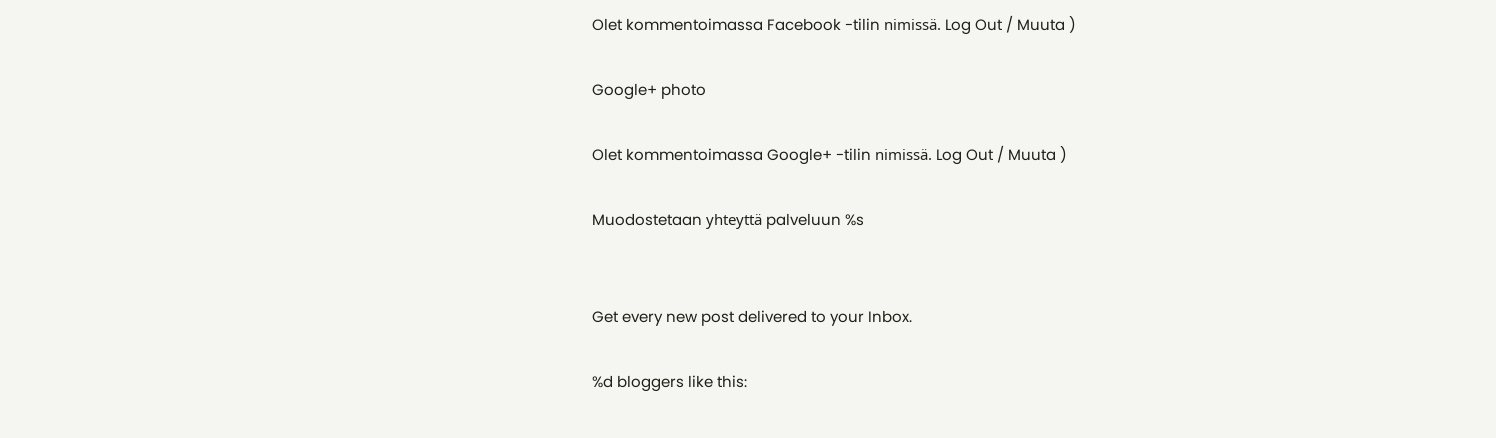Olet kommentoimassa Facebook -tilin nimissä. Log Out / Muuta )

Google+ photo

Olet kommentoimassa Google+ -tilin nimissä. Log Out / Muuta )

Muodostetaan yhteyttä palveluun %s


Get every new post delivered to your Inbox.

%d bloggers like this: